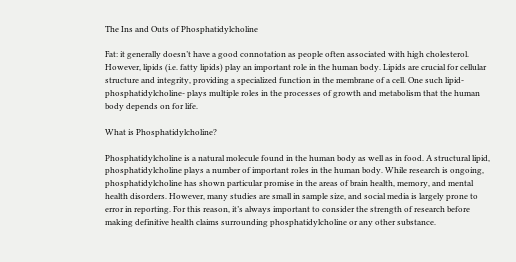The Ins and Outs of Phosphatidylcholine

Fat: it generally doesn’t have a good connotation as people often associated with high cholesterol. However, lipids (i.e. fatty lipids) play an important role in the human body. Lipids are crucial for cellular structure and integrity, providing a specialized function in the membrane of a cell. One such lipid- phosphatidylcholine- plays multiple roles in the processes of growth and metabolism that the human body depends on for life.

What is Phosphatidylcholine?

Phosphatidylcholine is a natural molecule found in the human body as well as in food. A structural lipid, phosphatidylcholine plays a number of important roles in the human body. While research is ongoing, phosphatidylcholine has shown particular promise in the areas of brain health, memory, and mental health disorders. However, many studies are small in sample size, and social media is largely prone to error in reporting. For this reason, it’s always important to consider the strength of research before making definitive health claims surrounding phosphatidylcholine or any other substance.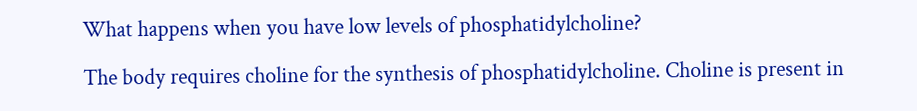What happens when you have low levels of phosphatidylcholine?

The body requires choline for the synthesis of phosphatidylcholine. Choline is present in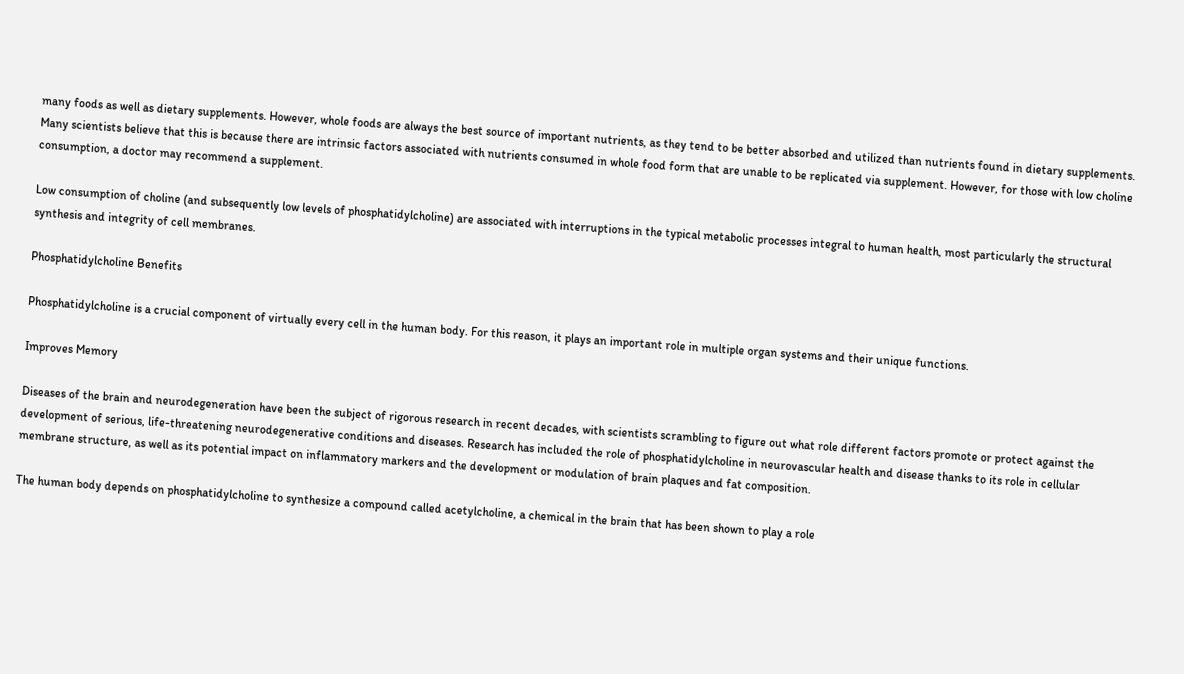many foods as well as dietary supplements. However, whole foods are always the best source of important nutrients, as they tend to be better absorbed and utilized than nutrients found in dietary supplements. Many scientists believe that this is because there are intrinsic factors associated with nutrients consumed in whole food form that are unable to be replicated via supplement. However, for those with low choline consumption, a doctor may recommend a supplement.

Low consumption of choline (and subsequently low levels of phosphatidylcholine) are associated with interruptions in the typical metabolic processes integral to human health, most particularly the structural synthesis and integrity of cell membranes.

Phosphatidylcholine Benefits

Phosphatidylcholine is a crucial component of virtually every cell in the human body. For this reason, it plays an important role in multiple organ systems and their unique functions.

Improves Memory

Diseases of the brain and neurodegeneration have been the subject of rigorous research in recent decades, with scientists scrambling to figure out what role different factors promote or protect against the development of serious, life-threatening neurodegenerative conditions and diseases. Research has included the role of phosphatidylcholine in neurovascular health and disease thanks to its role in cellular membrane structure, as well as its potential impact on inflammatory markers and the development or modulation of brain plaques and fat composition.

The human body depends on phosphatidylcholine to synthesize a compound called acetylcholine, a chemical in the brain that has been shown to play a role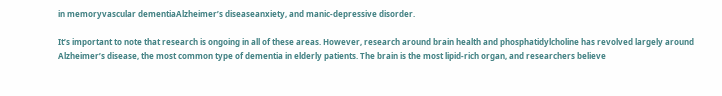in memoryvascular dementiaAlzheimer’s diseaseanxiety, and manic-depressive disorder.

It’s important to note that research is ongoing in all of these areas. However, research around brain health and phosphatidylcholine has revolved largely around Alzheimer’s disease, the most common type of dementia in elderly patients. The brain is the most lipid-rich organ, and researchers believe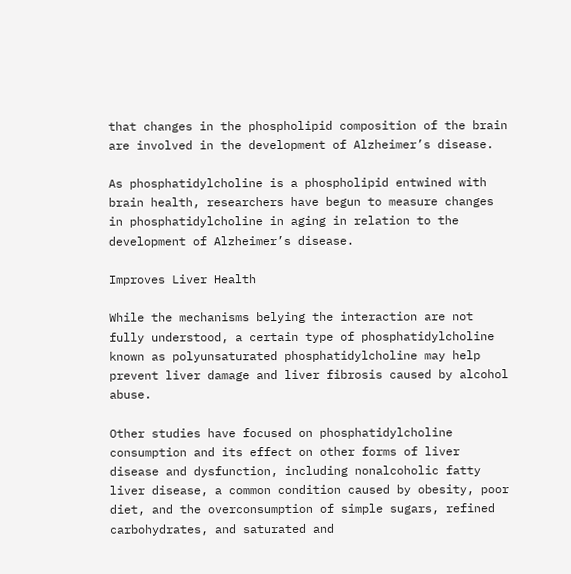that changes in the phospholipid composition of the brain are involved in the development of Alzheimer’s disease.

As phosphatidylcholine is a phospholipid entwined with brain health, researchers have begun to measure changes in phosphatidylcholine in aging in relation to the development of Alzheimer’s disease.

Improves Liver Health

While the mechanisms belying the interaction are not fully understood, a certain type of phosphatidylcholine known as polyunsaturated phosphatidylcholine may help prevent liver damage and liver fibrosis caused by alcohol abuse.

Other studies have focused on phosphatidylcholine consumption and its effect on other forms of liver disease and dysfunction, including nonalcoholic fatty liver disease, a common condition caused by obesity, poor diet, and the overconsumption of simple sugars, refined carbohydrates, and saturated and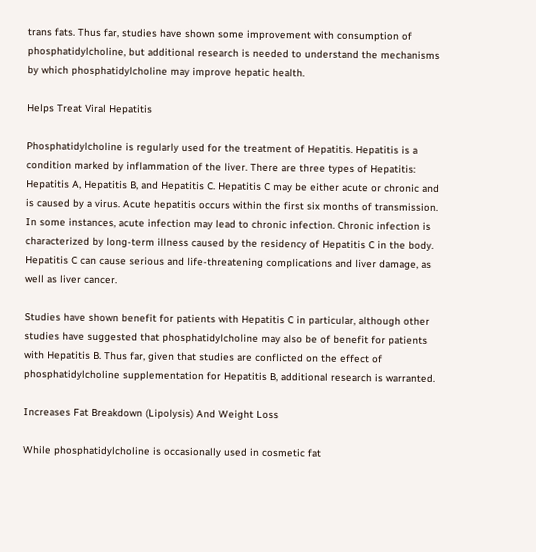trans fats. Thus far, studies have shown some improvement with consumption of phosphatidylcholine, but additional research is needed to understand the mechanisms by which phosphatidylcholine may improve hepatic health.

Helps Treat Viral Hepatitis

Phosphatidylcholine is regularly used for the treatment of Hepatitis. Hepatitis is a condition marked by inflammation of the liver. There are three types of Hepatitis: Hepatitis A, Hepatitis B, and Hepatitis C. Hepatitis C may be either acute or chronic and is caused by a virus. Acute hepatitis occurs within the first six months of transmission. In some instances, acute infection may lead to chronic infection. Chronic infection is characterized by long-term illness caused by the residency of Hepatitis C in the body. Hepatitis C can cause serious and life-threatening complications and liver damage, as well as liver cancer.

Studies have shown benefit for patients with Hepatitis C in particular, although other studies have suggested that phosphatidylcholine may also be of benefit for patients with Hepatitis B. Thus far, given that studies are conflicted on the effect of phosphatidylcholine supplementation for Hepatitis B, additional research is warranted.

Increases Fat Breakdown (Lipolysis) And Weight Loss

While phosphatidylcholine is occasionally used in cosmetic fat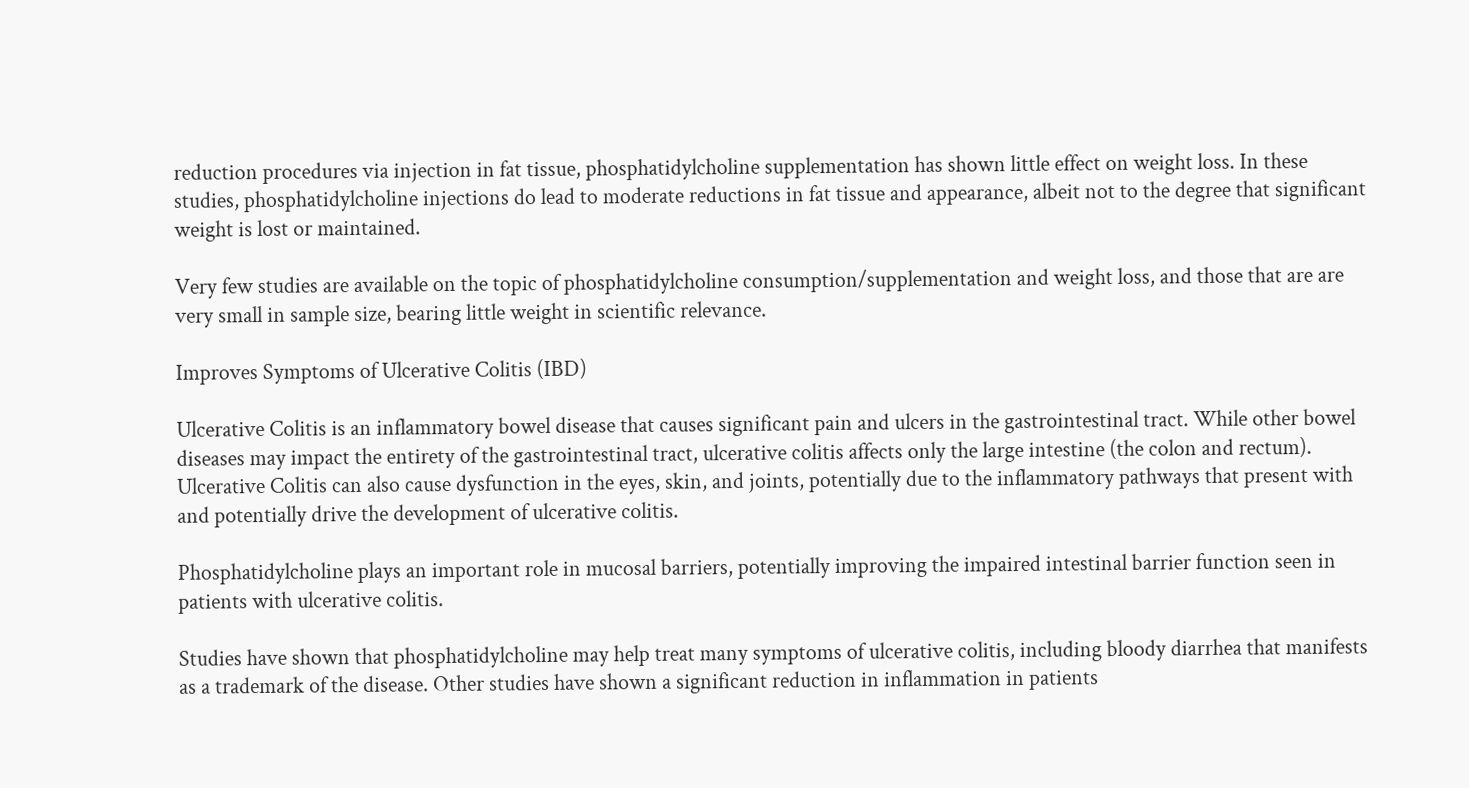reduction procedures via injection in fat tissue, phosphatidylcholine supplementation has shown little effect on weight loss. In these studies, phosphatidylcholine injections do lead to moderate reductions in fat tissue and appearance, albeit not to the degree that significant weight is lost or maintained.

Very few studies are available on the topic of phosphatidylcholine consumption/supplementation and weight loss, and those that are are very small in sample size, bearing little weight in scientific relevance.

Improves Symptoms of Ulcerative Colitis (IBD)

Ulcerative Colitis is an inflammatory bowel disease that causes significant pain and ulcers in the gastrointestinal tract. While other bowel diseases may impact the entirety of the gastrointestinal tract, ulcerative colitis affects only the large intestine (the colon and rectum). Ulcerative Colitis can also cause dysfunction in the eyes, skin, and joints, potentially due to the inflammatory pathways that present with and potentially drive the development of ulcerative colitis.

Phosphatidylcholine plays an important role in mucosal barriers, potentially improving the impaired intestinal barrier function seen in patients with ulcerative colitis.

Studies have shown that phosphatidylcholine may help treat many symptoms of ulcerative colitis, including bloody diarrhea that manifests as a trademark of the disease. Other studies have shown a significant reduction in inflammation in patients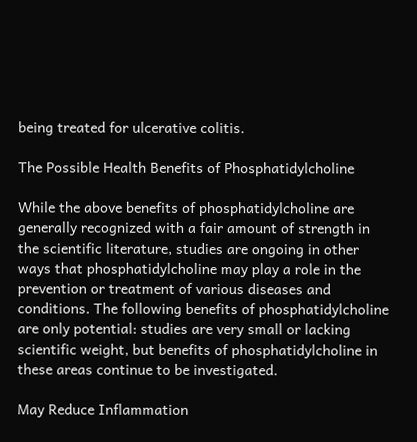being treated for ulcerative colitis.

The Possible Health Benefits of Phosphatidylcholine

While the above benefits of phosphatidylcholine are generally recognized with a fair amount of strength in the scientific literature, studies are ongoing in other ways that phosphatidylcholine may play a role in the prevention or treatment of various diseases and conditions. The following benefits of phosphatidylcholine are only potential: studies are very small or lacking scientific weight, but benefits of phosphatidylcholine in these areas continue to be investigated.

May Reduce Inflammation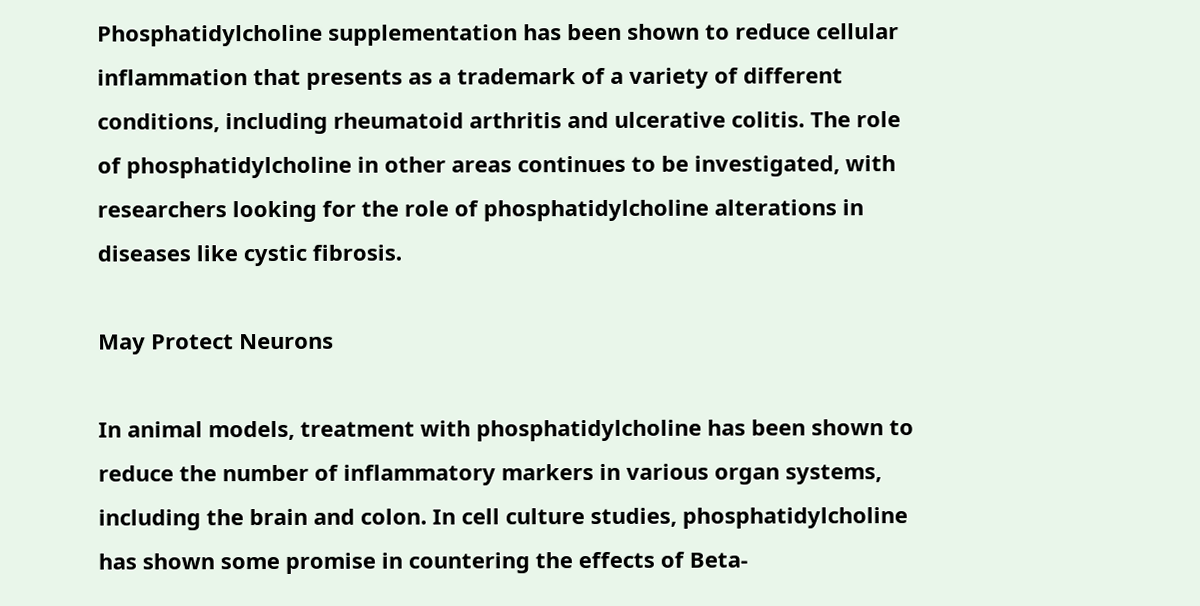Phosphatidylcholine supplementation has been shown to reduce cellular inflammation that presents as a trademark of a variety of different conditions, including rheumatoid arthritis and ulcerative colitis. The role of phosphatidylcholine in other areas continues to be investigated, with researchers looking for the role of phosphatidylcholine alterations in diseases like cystic fibrosis.

May Protect Neurons

In animal models, treatment with phosphatidylcholine has been shown to reduce the number of inflammatory markers in various organ systems, including the brain and colon. In cell culture studies, phosphatidylcholine has shown some promise in countering the effects of Beta-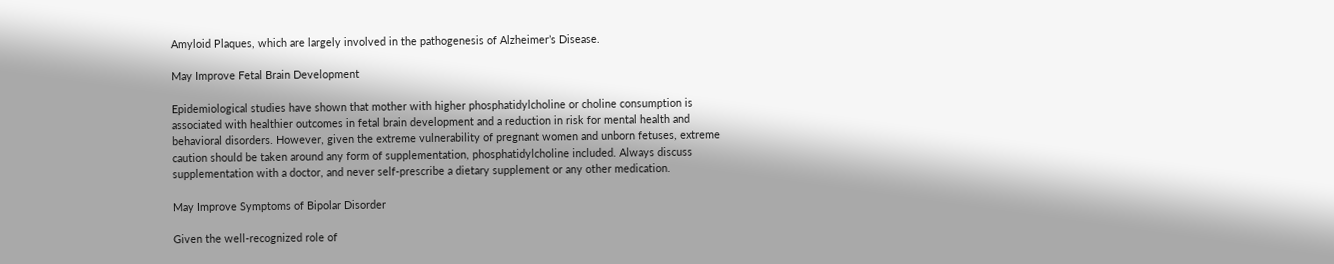Amyloid Plaques, which are largely involved in the pathogenesis of Alzheimer’s Disease.

May Improve Fetal Brain Development

Epidemiological studies have shown that mother with higher phosphatidylcholine or choline consumption is associated with healthier outcomes in fetal brain development and a reduction in risk for mental health and behavioral disorders. However, given the extreme vulnerability of pregnant women and unborn fetuses, extreme caution should be taken around any form of supplementation, phosphatidylcholine included. Always discuss supplementation with a doctor, and never self-prescribe a dietary supplement or any other medication.

May Improve Symptoms of Bipolar Disorder

Given the well-recognized role of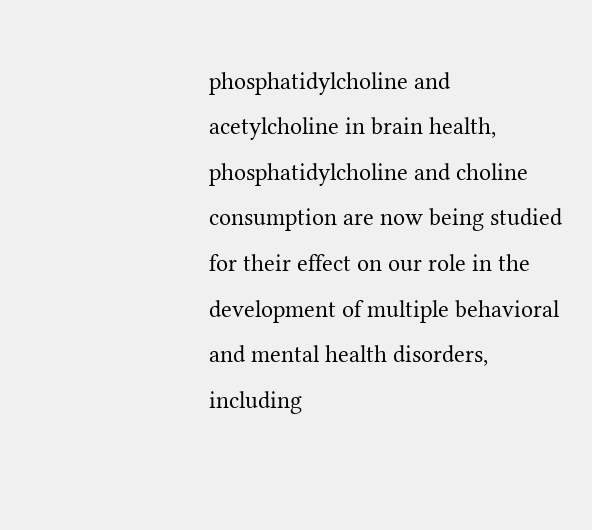phosphatidylcholine and acetylcholine in brain health, phosphatidylcholine and choline consumption are now being studied for their effect on our role in the development of multiple behavioral and mental health disorders, including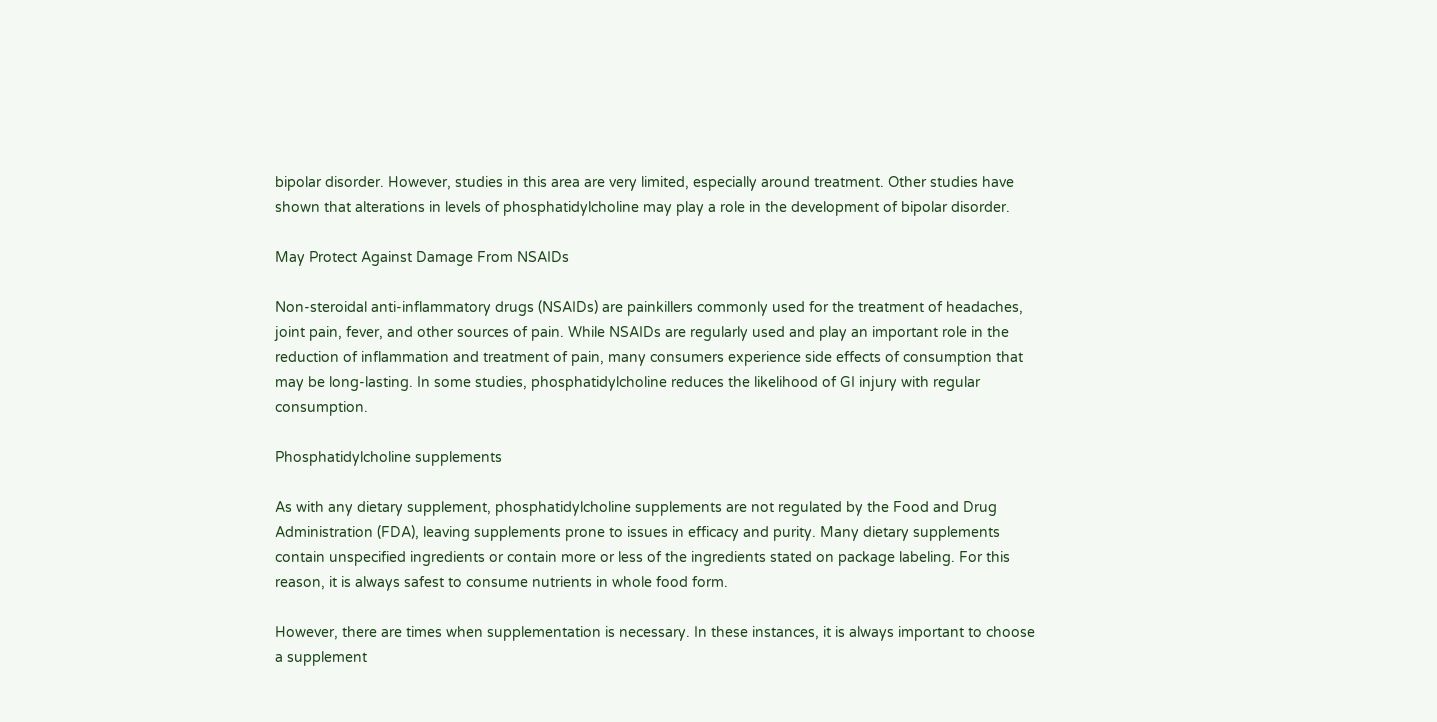bipolar disorder. However, studies in this area are very limited, especially around treatment. Other studies have shown that alterations in levels of phosphatidylcholine may play a role in the development of bipolar disorder.

May Protect Against Damage From NSAIDs

Non-steroidal anti-inflammatory drugs (NSAIDs) are painkillers commonly used for the treatment of headaches, joint pain, fever, and other sources of pain. While NSAIDs are regularly used and play an important role in the reduction of inflammation and treatment of pain, many consumers experience side effects of consumption that may be long-lasting. In some studies, phosphatidylcholine reduces the likelihood of GI injury with regular consumption.

Phosphatidylcholine supplements

As with any dietary supplement, phosphatidylcholine supplements are not regulated by the Food and Drug Administration (FDA), leaving supplements prone to issues in efficacy and purity. Many dietary supplements contain unspecified ingredients or contain more or less of the ingredients stated on package labeling. For this reason, it is always safest to consume nutrients in whole food form.

However, there are times when supplementation is necessary. In these instances, it is always important to choose a supplement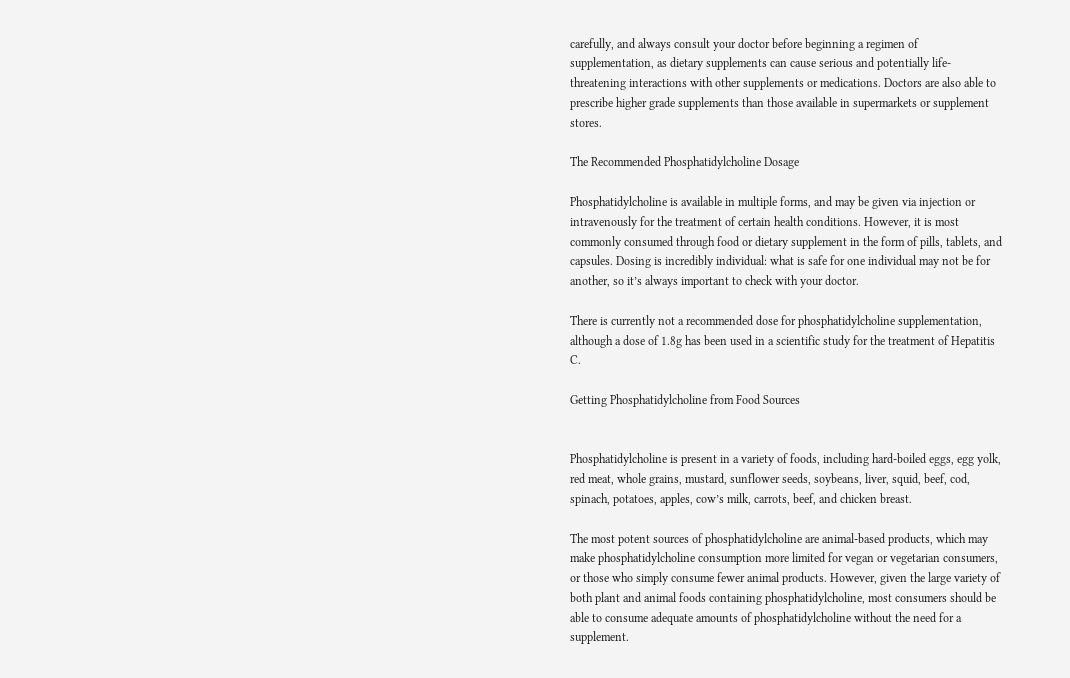carefully, and always consult your doctor before beginning a regimen of supplementation, as dietary supplements can cause serious and potentially life-threatening interactions with other supplements or medications. Doctors are also able to prescribe higher grade supplements than those available in supermarkets or supplement stores.

The Recommended Phosphatidylcholine Dosage

Phosphatidylcholine is available in multiple forms, and may be given via injection or intravenously for the treatment of certain health conditions. However, it is most commonly consumed through food or dietary supplement in the form of pills, tablets, and capsules. Dosing is incredibly individual: what is safe for one individual may not be for another, so it’s always important to check with your doctor.

There is currently not a recommended dose for phosphatidylcholine supplementation, although a dose of 1.8g has been used in a scientific study for the treatment of Hepatitis C.

Getting Phosphatidylcholine from Food Sources


Phosphatidylcholine is present in a variety of foods, including hard-boiled eggs, egg yolk, red meat, whole grains, mustard, sunflower seeds, soybeans, liver, squid, beef, cod, spinach, potatoes, apples, cow’s milk, carrots, beef, and chicken breast.

The most potent sources of phosphatidylcholine are animal-based products, which may make phosphatidylcholine consumption more limited for vegan or vegetarian consumers, or those who simply consume fewer animal products. However, given the large variety of both plant and animal foods containing phosphatidylcholine, most consumers should be able to consume adequate amounts of phosphatidylcholine without the need for a supplement.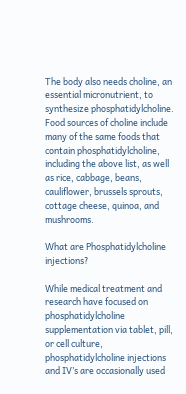The body also needs choline, an essential micronutrient, to synthesize phosphatidylcholine. Food sources of choline include many of the same foods that contain phosphatidylcholine, including the above list, as well as rice, cabbage, beans, cauliflower, brussels sprouts, cottage cheese, quinoa, and mushrooms.

What are Phosphatidylcholine injections?

While medical treatment and research have focused on phosphatidylcholine supplementation via tablet, pill, or cell culture, phosphatidylcholine injections and IV’s are occasionally used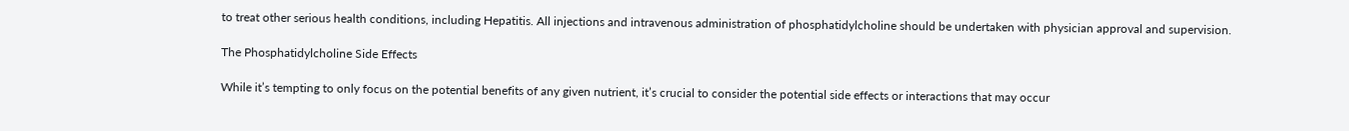to treat other serious health conditions, including Hepatitis. All injections and intravenous administration of phosphatidylcholine should be undertaken with physician approval and supervision.

The Phosphatidylcholine Side Effects

While it’s tempting to only focus on the potential benefits of any given nutrient, it’s crucial to consider the potential side effects or interactions that may occur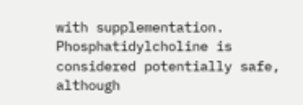with supplementation. Phosphatidylcholine is considered potentially safe, although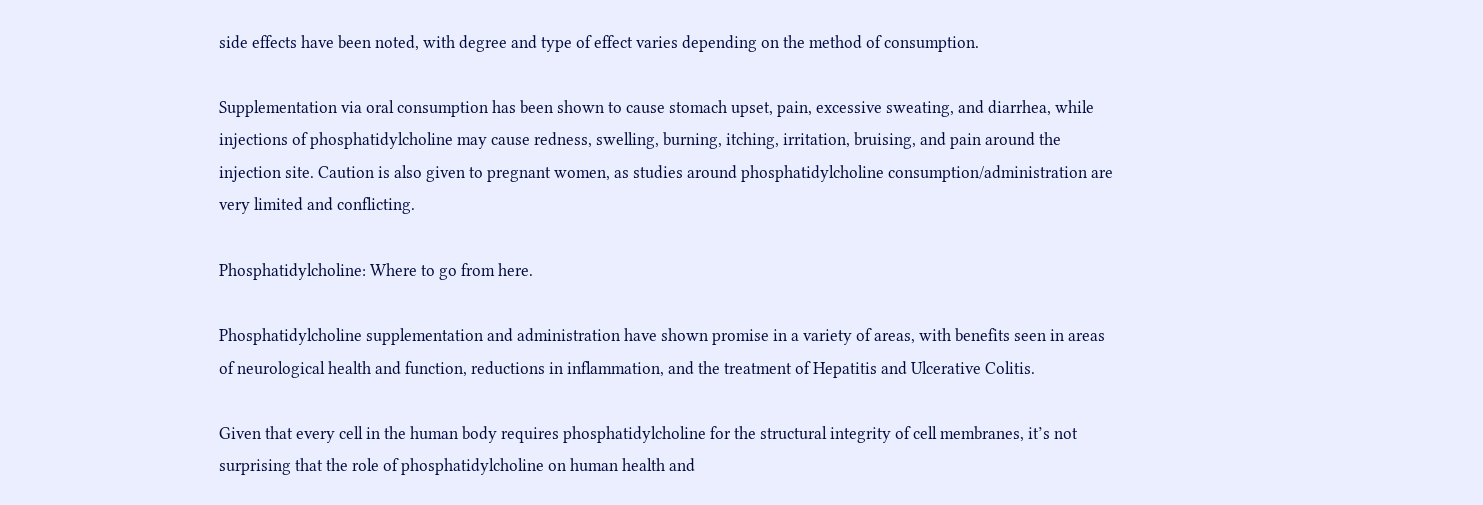side effects have been noted, with degree and type of effect varies depending on the method of consumption.

Supplementation via oral consumption has been shown to cause stomach upset, pain, excessive sweating, and diarrhea, while injections of phosphatidylcholine may cause redness, swelling, burning, itching, irritation, bruising, and pain around the injection site. Caution is also given to pregnant women, as studies around phosphatidylcholine consumption/administration are very limited and conflicting.

Phosphatidylcholine: Where to go from here.

Phosphatidylcholine supplementation and administration have shown promise in a variety of areas, with benefits seen in areas of neurological health and function, reductions in inflammation, and the treatment of Hepatitis and Ulcerative Colitis.

Given that every cell in the human body requires phosphatidylcholine for the structural integrity of cell membranes, it’s not surprising that the role of phosphatidylcholine on human health and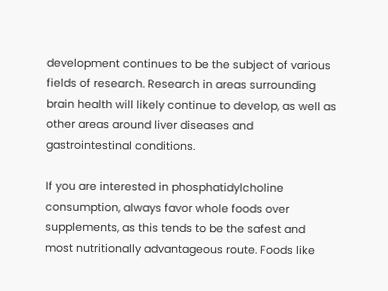development continues to be the subject of various fields of research. Research in areas surrounding brain health will likely continue to develop, as well as other areas around liver diseases and gastrointestinal conditions.

If you are interested in phosphatidylcholine consumption, always favor whole foods over supplements, as this tends to be the safest and most nutritionally advantageous route. Foods like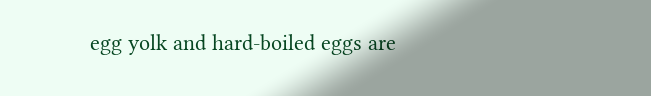egg yolk and hard-boiled eggs are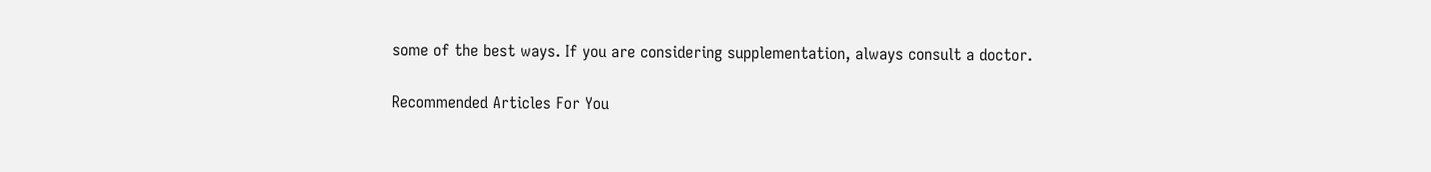some of the best ways. If you are considering supplementation, always consult a doctor.

Recommended Articles For You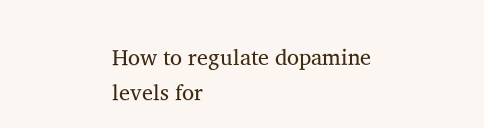How to regulate dopamine levels for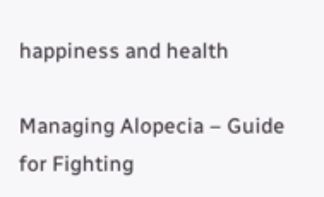happiness and health

Managing Alopecia – Guide for Fighting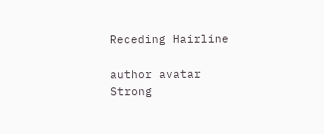Receding Hairline

author avatar
Strong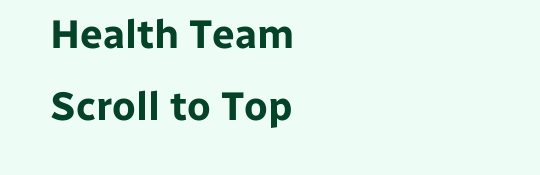Health Team
Scroll to Top